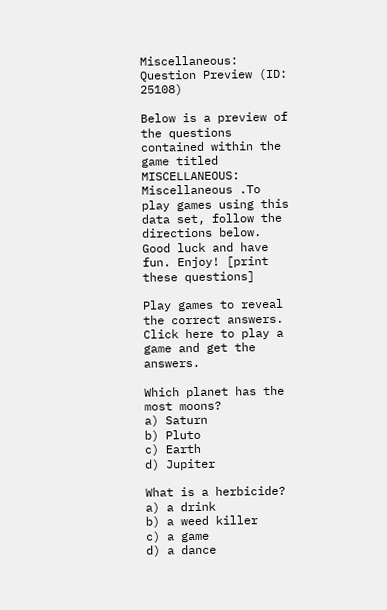Miscellaneous: Question Preview (ID: 25108)

Below is a preview of the questions contained within the game titled MISCELLANEOUS: Miscellaneous .To play games using this data set, follow the directions below. Good luck and have fun. Enjoy! [print these questions]

Play games to reveal the correct answers. Click here to play a game and get the answers.

Which planet has the most moons?
a) Saturn
b) Pluto
c) Earth
d) Jupiter

What is a herbicide?
a) a drink
b) a weed killer
c) a game
d) a dance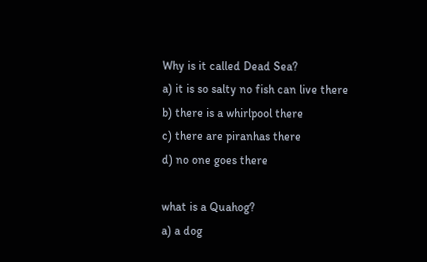Why is it called Dead Sea?
a) it is so salty no fish can live there
b) there is a whirlpool there
c) there are piranhas there
d) no one goes there

what is a Quahog?
a) a dog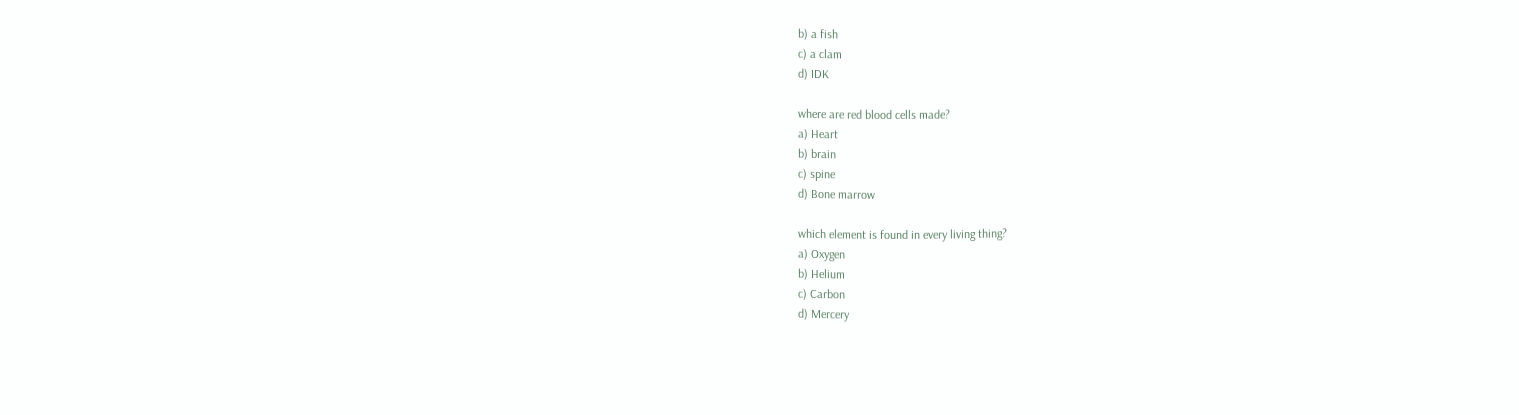b) a fish
c) a clam
d) IDK

where are red blood cells made?
a) Heart
b) brain
c) spine
d) Bone marrow

which element is found in every living thing?
a) Oxygen
b) Helium
c) Carbon
d) Mercery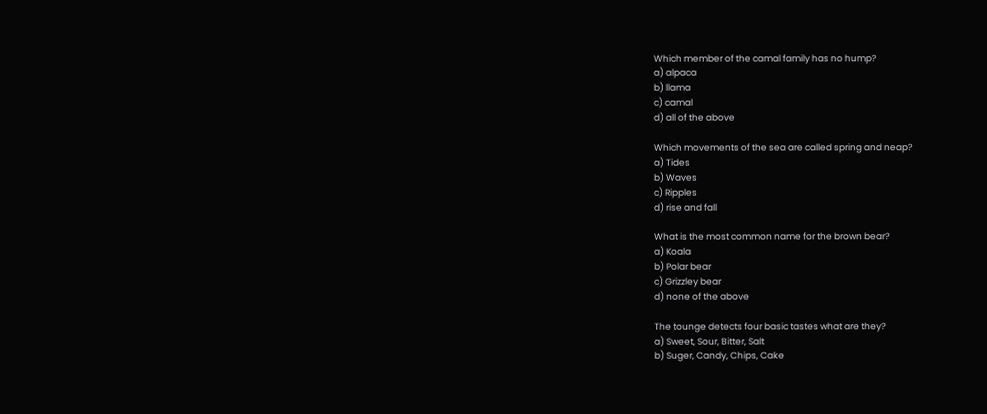Which member of the camal family has no hump?
a) alpaca
b) llama
c) camal
d) all of the above

Which movements of the sea are called spring and neap?
a) Tides
b) Waves
c) Ripples
d) rise and fall

What is the most common name for the brown bear?
a) Koala
b) Polar bear
c) Grizzley bear
d) none of the above

The tounge detects four basic tastes what are they?
a) Sweet, Sour, Bitter, Salt
b) Suger, Candy, Chips, Cake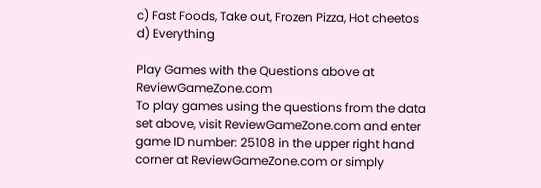c) Fast Foods, Take out, Frozen Pizza, Hot cheetos
d) Everything

Play Games with the Questions above at ReviewGameZone.com
To play games using the questions from the data set above, visit ReviewGameZone.com and enter game ID number: 25108 in the upper right hand corner at ReviewGameZone.com or simply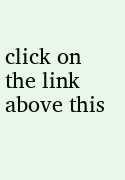click on the link above this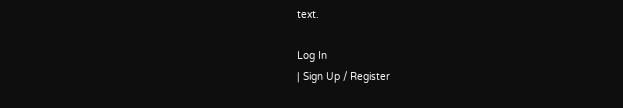text.

Log In
| Sign Up / Register